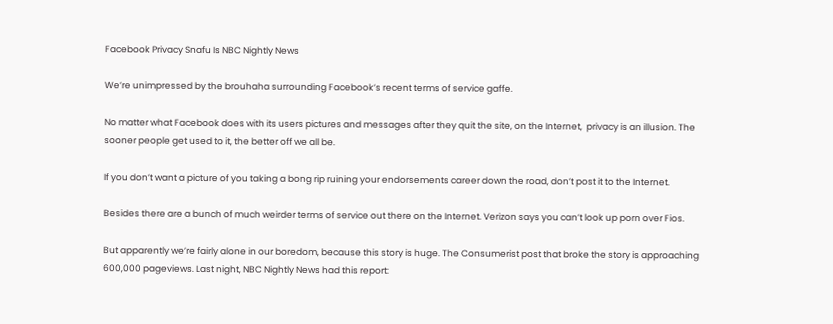Facebook Privacy Snafu Is NBC Nightly News

We’re unimpressed by the brouhaha surrounding Facebook’s recent terms of service gaffe.

No matter what Facebook does with its users pictures and messages after they quit the site, on the Internet,  privacy is an illusion. The sooner people get used to it, the better off we all be.

If you don’t want a picture of you taking a bong rip ruining your endorsements career down the road, don’t post it to the Internet.

Besides there are a bunch of much weirder terms of service out there on the Internet. Verizon says you can’t look up porn over Fios.

But apparently we’re fairly alone in our boredom, because this story is huge. The Consumerist post that broke the story is approaching 600,000 pageviews. Last night, NBC Nightly News had this report: